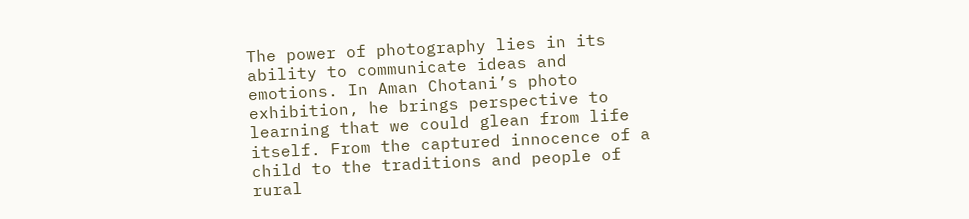The power of photography lies in its ability to communicate ideas and emotions. In Aman Chotani’s photo exhibition, he brings perspective to learning that we could glean from life itself. From the captured innocence of a child to the traditions and people of rural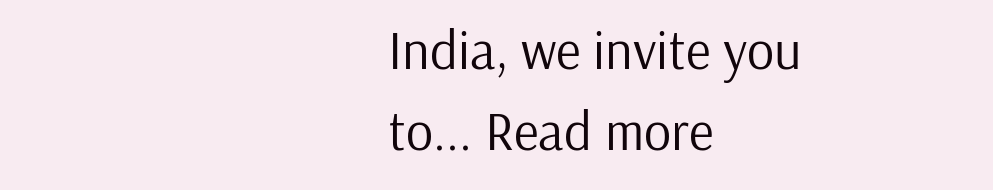India, we invite you to... Read more